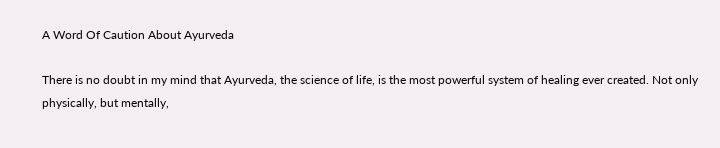A Word Of Caution About Ayurveda

There is no doubt in my mind that Ayurveda, the science of life, is the most powerful system of healing ever created. Not only physically, but mentally,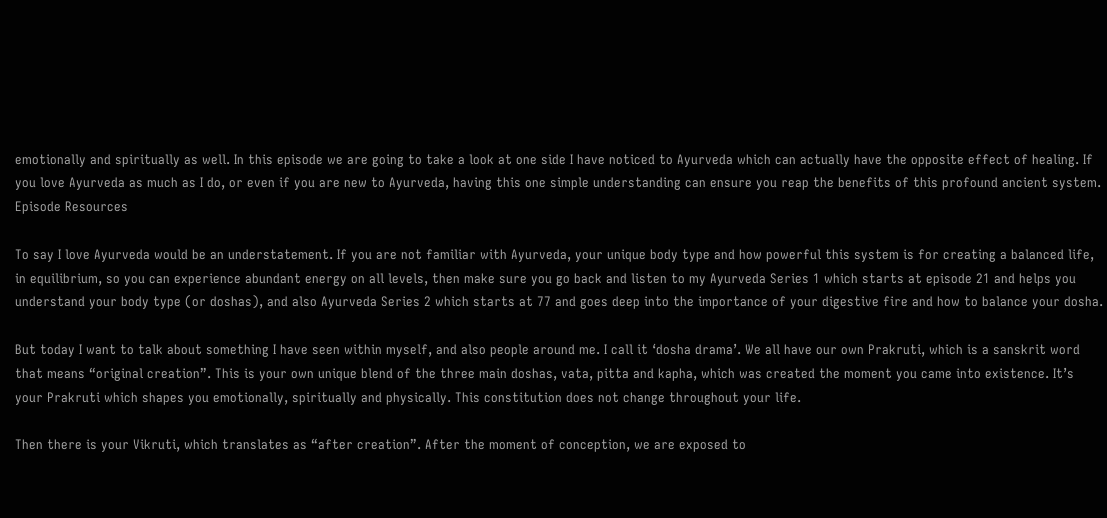emotionally and spiritually as well. In this episode we are going to take a look at one side I have noticed to Ayurveda which can actually have the opposite effect of healing. If you love Ayurveda as much as I do, or even if you are new to Ayurveda, having this one simple understanding can ensure you reap the benefits of this profound ancient system.
Episode Resources

To say I love Ayurveda would be an understatement. If you are not familiar with Ayurveda, your unique body type and how powerful this system is for creating a balanced life, in equilibrium, so you can experience abundant energy on all levels, then make sure you go back and listen to my Ayurveda Series 1 which starts at episode 21 and helps you understand your body type (or doshas), and also Ayurveda Series 2 which starts at 77 and goes deep into the importance of your digestive fire and how to balance your dosha.

But today I want to talk about something I have seen within myself, and also people around me. I call it ‘dosha drama’. We all have our own Prakruti, which is a sanskrit word that means “original creation”. This is your own unique blend of the three main doshas, vata, pitta and kapha, which was created the moment you came into existence. It’s your Prakruti which shapes you emotionally, spiritually and physically. This constitution does not change throughout your life.

Then there is your Vikruti, which translates as “after creation”. After the moment of conception, we are exposed to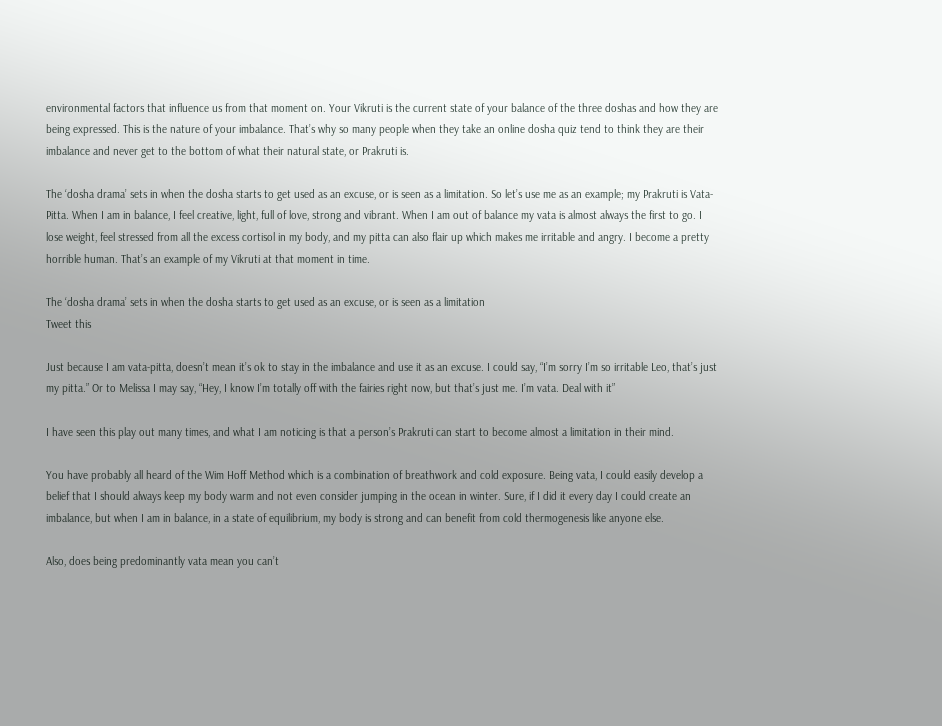environmental factors that influence us from that moment on. Your Vikruti is the current state of your balance of the three doshas and how they are being expressed. This is the nature of your imbalance. That’s why so many people when they take an online dosha quiz tend to think they are their imbalance and never get to the bottom of what their natural state, or Prakruti is.

The ‘dosha drama’ sets in when the dosha starts to get used as an excuse, or is seen as a limitation. So let’s use me as an example; my Prakruti is Vata-Pitta. When I am in balance, I feel creative, light, full of love, strong and vibrant. When I am out of balance my vata is almost always the first to go. I lose weight, feel stressed from all the excess cortisol in my body, and my pitta can also flair up which makes me irritable and angry. I become a pretty horrible human. That’s an example of my Vikruti at that moment in time.

The ‘dosha drama’ sets in when the dosha starts to get used as an excuse, or is seen as a limitation
Tweet this

Just because I am vata-pitta, doesn’t mean it’s ok to stay in the imbalance and use it as an excuse. I could say, “I’m sorry I’m so irritable Leo, that’s just my pitta.” Or to Melissa I may say, “Hey, I know I’m totally off with the fairies right now, but that’s just me. I’m vata. Deal with it”

I have seen this play out many times, and what I am noticing is that a person’s Prakruti can start to become almost a limitation in their mind.

You have probably all heard of the Wim Hoff Method which is a combination of breathwork and cold exposure. Being vata, I could easily develop a belief that I should always keep my body warm and not even consider jumping in the ocean in winter. Sure, if I did it every day I could create an imbalance, but when I am in balance, in a state of equilibrium, my body is strong and can benefit from cold thermogenesis like anyone else.

Also, does being predominantly vata mean you can’t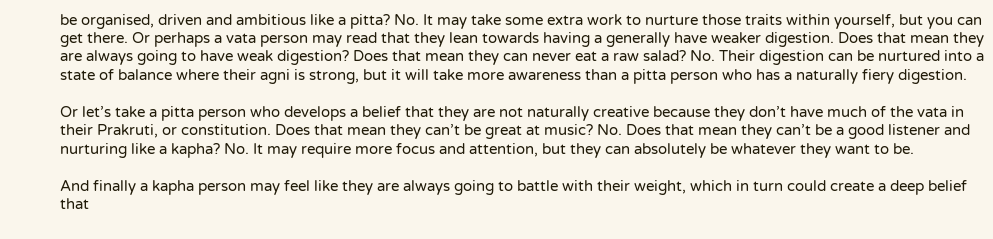be organised, driven and ambitious like a pitta? No. It may take some extra work to nurture those traits within yourself, but you can get there. Or perhaps a vata person may read that they lean towards having a generally have weaker digestion. Does that mean they are always going to have weak digestion? Does that mean they can never eat a raw salad? No. Their digestion can be nurtured into a state of balance where their agni is strong, but it will take more awareness than a pitta person who has a naturally fiery digestion.

Or let’s take a pitta person who develops a belief that they are not naturally creative because they don’t have much of the vata in their Prakruti, or constitution. Does that mean they can’t be great at music? No. Does that mean they can’t be a good listener and nurturing like a kapha? No. It may require more focus and attention, but they can absolutely be whatever they want to be.

And finally a kapha person may feel like they are always going to battle with their weight, which in turn could create a deep belief that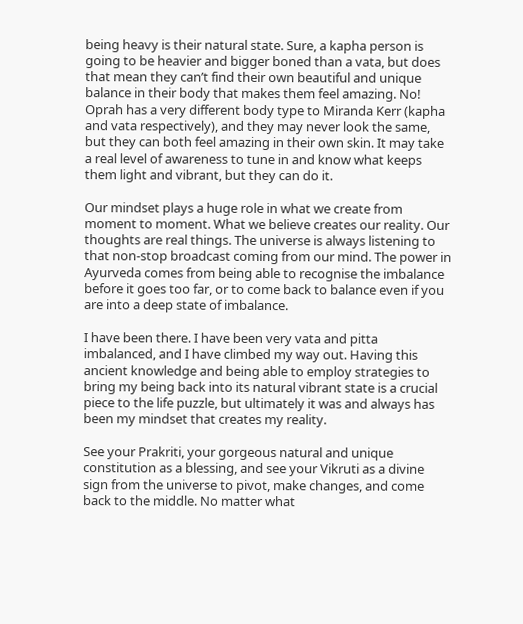being heavy is their natural state. Sure, a kapha person is going to be heavier and bigger boned than a vata, but does that mean they can’t find their own beautiful and unique balance in their body that makes them feel amazing. No! Oprah has a very different body type to Miranda Kerr (kapha and vata respectively), and they may never look the same, but they can both feel amazing in their own skin. It may take a real level of awareness to tune in and know what keeps them light and vibrant, but they can do it.

Our mindset plays a huge role in what we create from moment to moment. What we believe creates our reality. Our thoughts are real things. The universe is always listening to that non-stop broadcast coming from our mind. The power in Ayurveda comes from being able to recognise the imbalance before it goes too far, or to come back to balance even if you are into a deep state of imbalance.

I have been there. I have been very vata and pitta imbalanced, and I have climbed my way out. Having this ancient knowledge and being able to employ strategies to bring my being back into its natural vibrant state is a crucial piece to the life puzzle, but ultimately it was and always has been my mindset that creates my reality.

See your Prakriti, your gorgeous natural and unique constitution as a blessing, and see your Vikruti as a divine sign from the universe to pivot, make changes, and come back to the middle. No matter what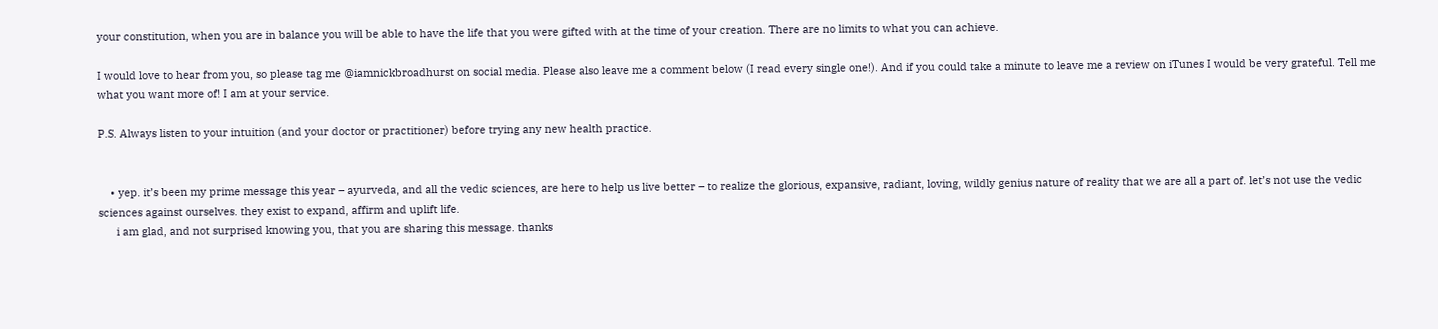your constitution, when you are in balance you will be able to have the life that you were gifted with at the time of your creation. There are no limits to what you can achieve.

I would love to hear from you, so please tag me @iamnickbroadhurst on social media. Please also leave me a comment below (I read every single one!). And if you could take a minute to leave me a review on iTunes I would be very grateful. Tell me what you want more of! I am at your service.

P.S. Always listen to your intuition (and your doctor or practitioner) before trying any new health practice.


    • yep. it’s been my prime message this year – ayurveda, and all the vedic sciences, are here to help us live better – to realize the glorious, expansive, radiant, loving, wildly genius nature of reality that we are all a part of. let’s not use the vedic sciences against ourselves. they exist to expand, affirm and uplift life.
      i am glad, and not surprised knowing you, that you are sharing this message. thanks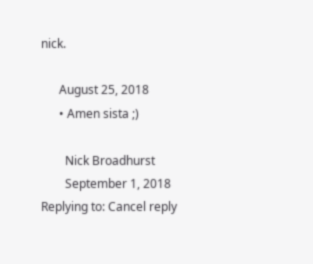nick.

      August 25, 2018
      • Amen sista ;)

        Nick Broadhurst
        September 1, 2018
Replying to: Cancel reply